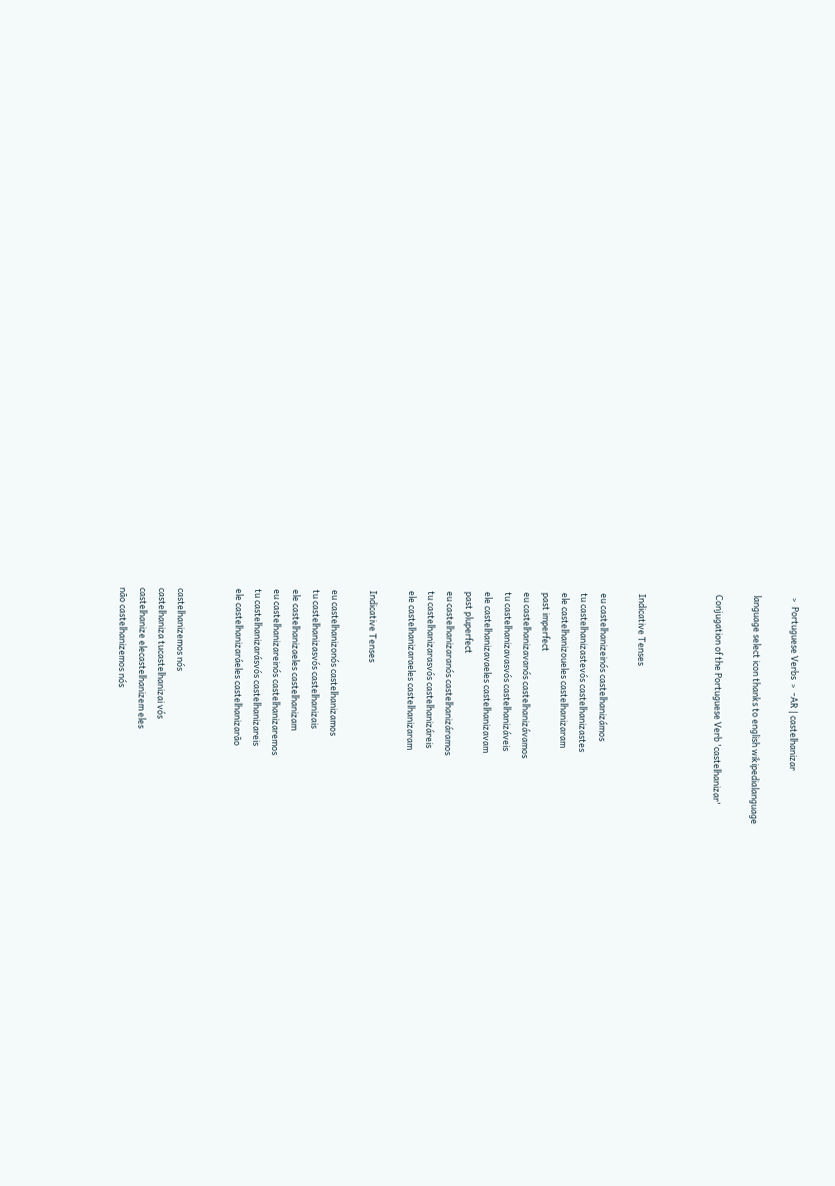﹥ Portuguese Verbs ﹥ -AR | castelhanizar

language select icon thanks to english wikipedialanguage

Conjugation of the Portuguese Verb 'castelhanizar'



Indicative Tenses

eu castelhanizeinós castelhanizámos
tu castelhanizastevós castelhanizastes
ele castelhanizoueles castelhanizaram
past imperfect
eu castelhanizavanós castelhanizávamos
tu castelhanizavasvós castelhanizáveis
ele castelhanizavaeles castelhanizavam
past pluperfect
eu castelhanizaranós castelhanizáramos
tu castelhanizarasvós castelhanizáreis
ele castelhanizaraeles castelhanizaram

Indicative Tenses

eu castelhanizonós castelhanizamos
tu castelhanizasvós castelhanizais
ele castelhanizaeles castelhanizam
eu castelhanizareinós castelhanizaremos
tu castelhanizarásvós castelhanizareis
ele castelhanizaráeles castelhanizarão


castelhanizemos nós
castelhaniza tucastelhanizai vós
castelhanize elecastelhanizem eles
não castelhanizemos nós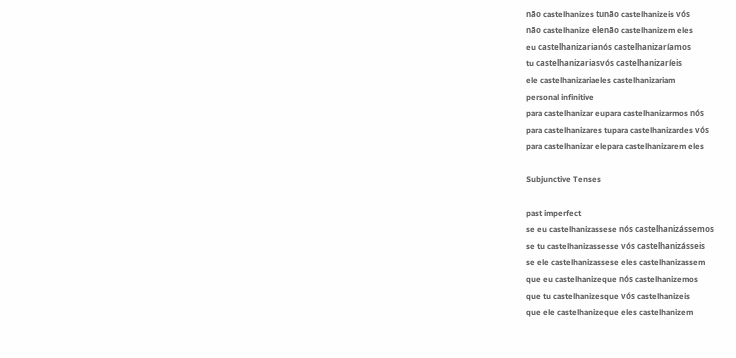não castelhanizes tunão castelhanizeis vós
não castelhanize elenão castelhanizem eles
eu castelhanizarianós castelhanizaríamos
tu castelhanizariasvós castelhanizaríeis
ele castelhanizariaeles castelhanizariam
personal infinitive
para castelhanizar eupara castelhanizarmos nós
para castelhanizares tupara castelhanizardes vós
para castelhanizar elepara castelhanizarem eles

Subjunctive Tenses

past imperfect
se eu castelhanizassese nós castelhanizássemos
se tu castelhanizassesse vós castelhanizásseis
se ele castelhanizassese eles castelhanizassem
que eu castelhanizeque nós castelhanizemos
que tu castelhanizesque vós castelhanizeis
que ele castelhanizeque eles castelhanizem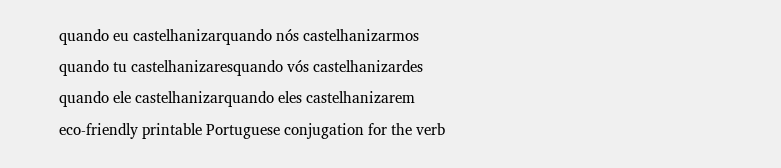quando eu castelhanizarquando nós castelhanizarmos
quando tu castelhanizaresquando vós castelhanizardes
quando ele castelhanizarquando eles castelhanizarem
eco-friendly printable Portuguese conjugation for the verb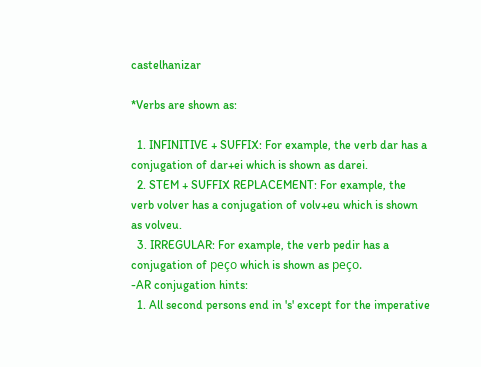castelhanizar

*Verbs are shown as:

  1. INFINITIVE + SUFFIX: For example, the verb dar has a conjugation of dar+ei which is shown as darei.
  2. STEM + SUFFIX REPLACEMENT: For example, the verb volver has a conjugation of volv+eu which is shown as volveu.
  3. IRREGULAR: For example, the verb pedir has a conjugation of peço which is shown as peço.
-AR conjugation hints:
  1. All second persons end in 's' except for the imperative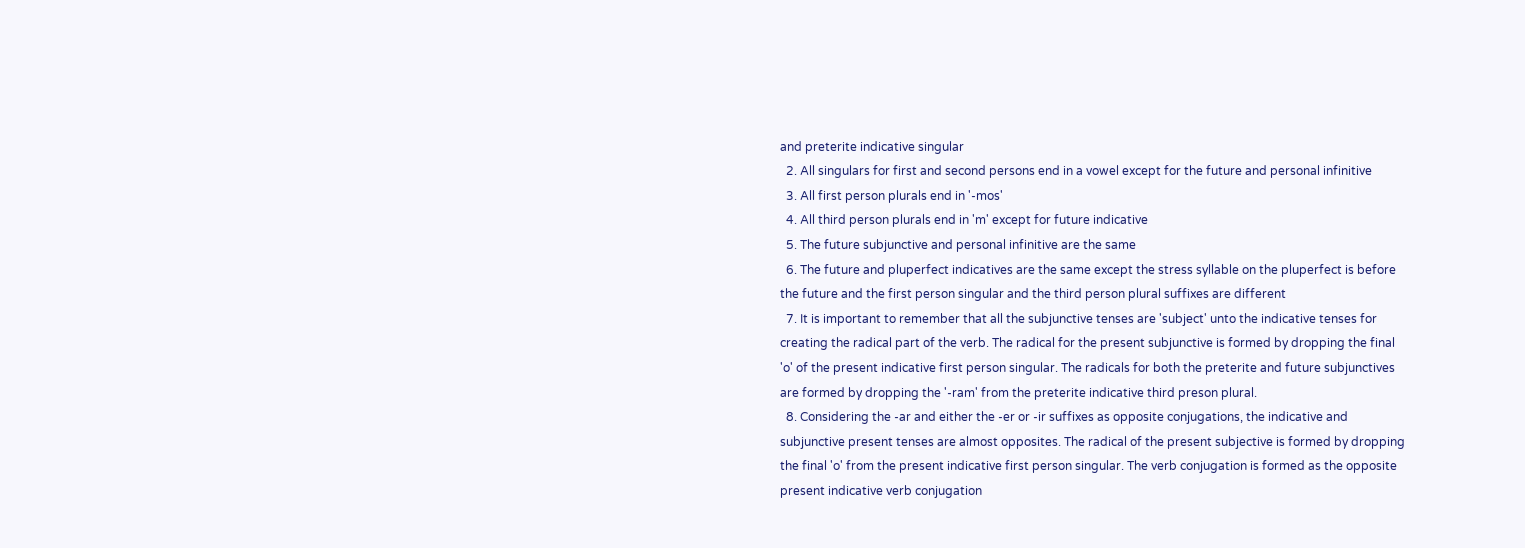and preterite indicative singular
  2. All singulars for first and second persons end in a vowel except for the future and personal infinitive
  3. All first person plurals end in '-mos'
  4. All third person plurals end in 'm' except for future indicative
  5. The future subjunctive and personal infinitive are the same
  6. The future and pluperfect indicatives are the same except the stress syllable on the pluperfect is before the future and the first person singular and the third person plural suffixes are different
  7. It is important to remember that all the subjunctive tenses are 'subject' unto the indicative tenses for creating the radical part of the verb. The radical for the present subjunctive is formed by dropping the final 'o' of the present indicative first person singular. The radicals for both the preterite and future subjunctives are formed by dropping the '-ram' from the preterite indicative third preson plural.
  8. Considering the -ar and either the -er or -ir suffixes as opposite conjugations, the indicative and subjunctive present tenses are almost opposites. The radical of the present subjective is formed by dropping the final 'o' from the present indicative first person singular. The verb conjugation is formed as the opposite present indicative verb conjugation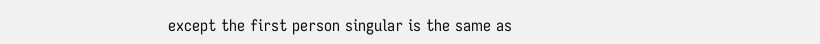except the first person singular is the same as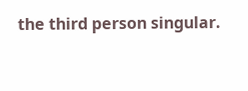the third person singular.